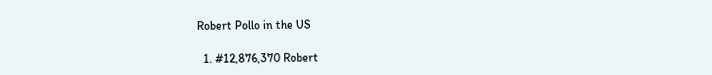Robert Pollo in the US

  1. #12,876,370 Robert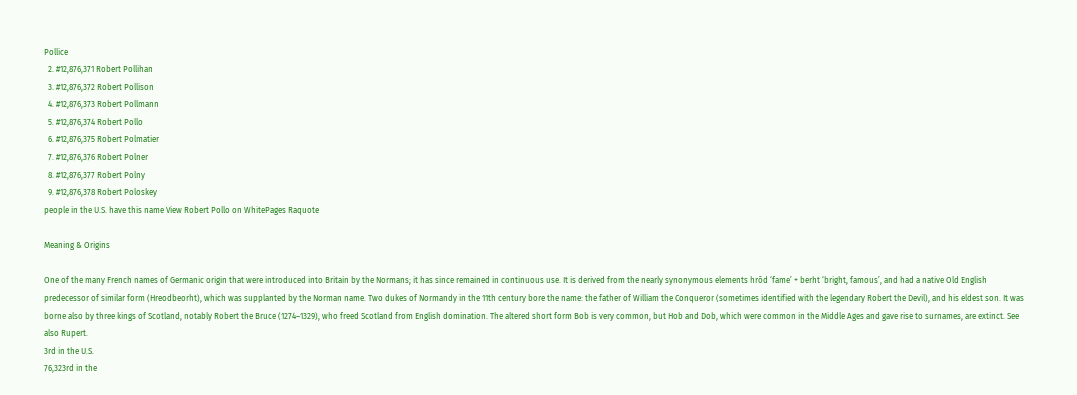Pollice
  2. #12,876,371 Robert Pollihan
  3. #12,876,372 Robert Pollison
  4. #12,876,373 Robert Pollmann
  5. #12,876,374 Robert Pollo
  6. #12,876,375 Robert Polmatier
  7. #12,876,376 Robert Polner
  8. #12,876,377 Robert Polny
  9. #12,876,378 Robert Poloskey
people in the U.S. have this name View Robert Pollo on WhitePages Raquote

Meaning & Origins

One of the many French names of Germanic origin that were introduced into Britain by the Normans; it has since remained in continuous use. It is derived from the nearly synonymous elements hrōd ‘fame’ + berht ‘bright, famous’, and had a native Old English predecessor of similar form (Hreodbeorht), which was supplanted by the Norman name. Two dukes of Normandy in the 11th century bore the name: the father of William the Conqueror (sometimes identified with the legendary Robert the Devil), and his eldest son. It was borne also by three kings of Scotland, notably Robert the Bruce (1274–1329), who freed Scotland from English domination. The altered short form Bob is very common, but Hob and Dob, which were common in the Middle Ages and gave rise to surnames, are extinct. See also Rupert.
3rd in the U.S.
76,323rd in the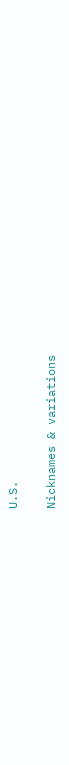U.S.

Nicknames & variations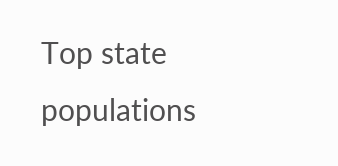Top state populations